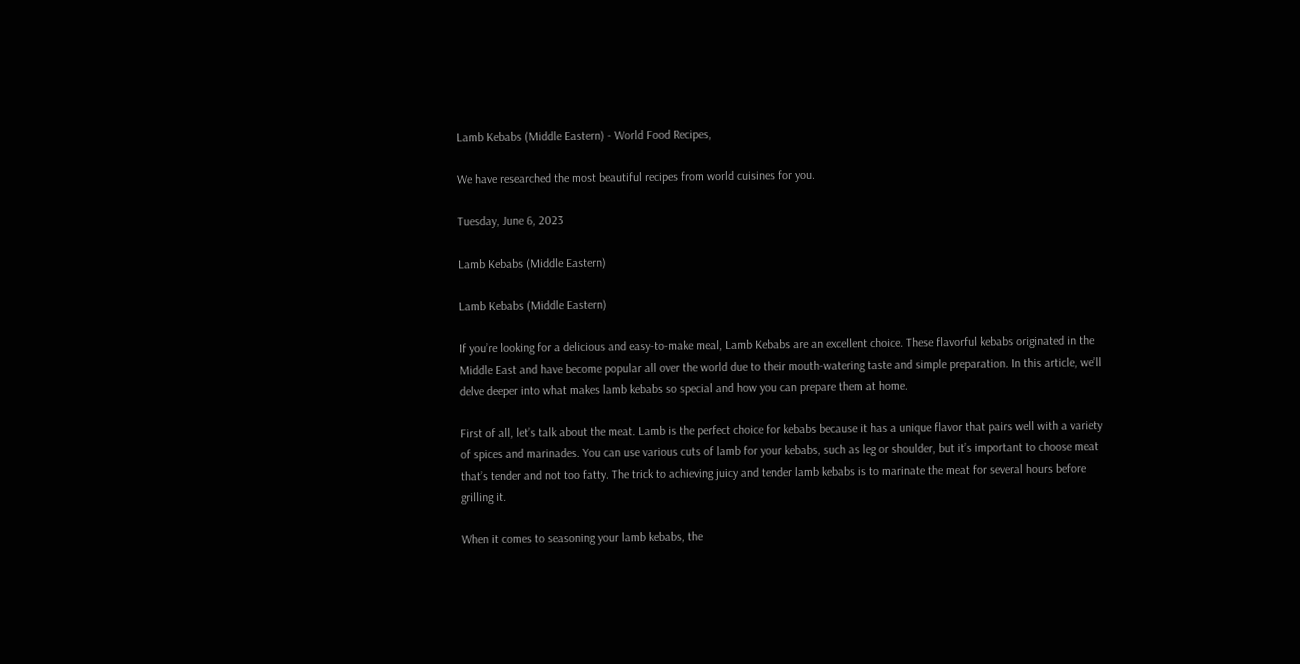Lamb Kebabs (Middle Eastern) - World Food Recipes,

We have researched the most beautiful recipes from world cuisines for you.

Tuesday, June 6, 2023

Lamb Kebabs (Middle Eastern)

Lamb Kebabs (Middle Eastern)

If you’re looking for a delicious and easy-to-make meal, Lamb Kebabs are an excellent choice. These flavorful kebabs originated in the Middle East and have become popular all over the world due to their mouth-watering taste and simple preparation. In this article, we’ll delve deeper into what makes lamb kebabs so special and how you can prepare them at home.

First of all, let’s talk about the meat. Lamb is the perfect choice for kebabs because it has a unique flavor that pairs well with a variety of spices and marinades. You can use various cuts of lamb for your kebabs, such as leg or shoulder, but it’s important to choose meat that’s tender and not too fatty. The trick to achieving juicy and tender lamb kebabs is to marinate the meat for several hours before grilling it.

When it comes to seasoning your lamb kebabs, the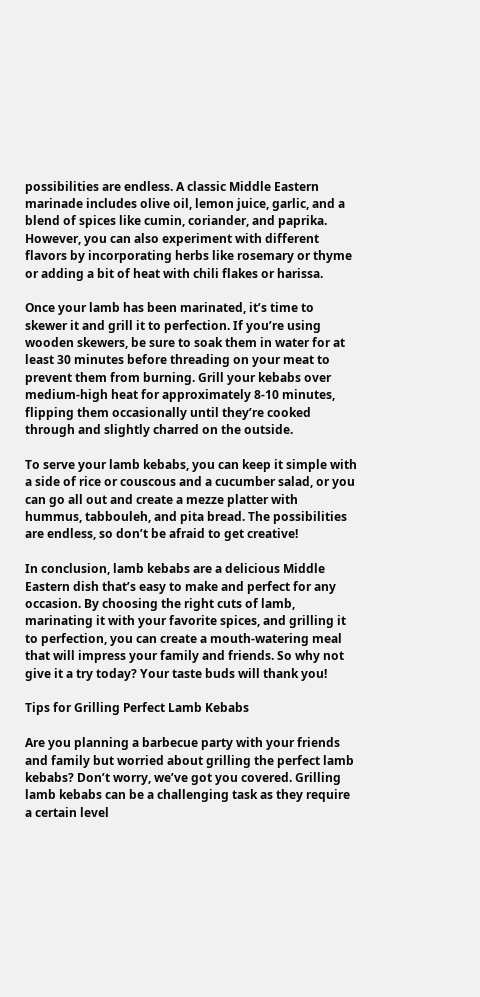possibilities are endless. A classic Middle Eastern marinade includes olive oil, lemon juice, garlic, and a blend of spices like cumin, coriander, and paprika. However, you can also experiment with different flavors by incorporating herbs like rosemary or thyme or adding a bit of heat with chili flakes or harissa.

Once your lamb has been marinated, it’s time to skewer it and grill it to perfection. If you’re using wooden skewers, be sure to soak them in water for at least 30 minutes before threading on your meat to prevent them from burning. Grill your kebabs over medium-high heat for approximately 8-10 minutes, flipping them occasionally until they’re cooked through and slightly charred on the outside.

To serve your lamb kebabs, you can keep it simple with a side of rice or couscous and a cucumber salad, or you can go all out and create a mezze platter with hummus, tabbouleh, and pita bread. The possibilities are endless, so don’t be afraid to get creative!

In conclusion, lamb kebabs are a delicious Middle Eastern dish that’s easy to make and perfect for any occasion. By choosing the right cuts of lamb, marinating it with your favorite spices, and grilling it to perfection, you can create a mouth-watering meal that will impress your family and friends. So why not give it a try today? Your taste buds will thank you!

Tips for Grilling Perfect Lamb Kebabs

Are you planning a barbecue party with your friends and family but worried about grilling the perfect lamb kebabs? Don’t worry, we’ve got you covered. Grilling lamb kebabs can be a challenging task as they require a certain level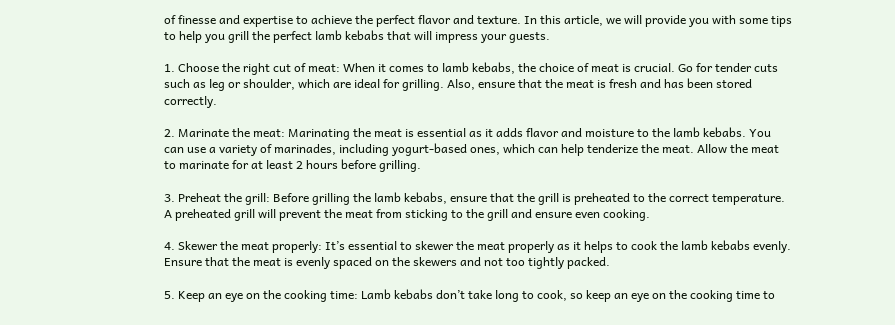of finesse and expertise to achieve the perfect flavor and texture. In this article, we will provide you with some tips to help you grill the perfect lamb kebabs that will impress your guests.

1. Choose the right cut of meat: When it comes to lamb kebabs, the choice of meat is crucial. Go for tender cuts such as leg or shoulder, which are ideal for grilling. Also, ensure that the meat is fresh and has been stored correctly.

2. Marinate the meat: Marinating the meat is essential as it adds flavor and moisture to the lamb kebabs. You can use a variety of marinades, including yogurt-based ones, which can help tenderize the meat. Allow the meat to marinate for at least 2 hours before grilling.

3. Preheat the grill: Before grilling the lamb kebabs, ensure that the grill is preheated to the correct temperature. A preheated grill will prevent the meat from sticking to the grill and ensure even cooking.

4. Skewer the meat properly: It’s essential to skewer the meat properly as it helps to cook the lamb kebabs evenly. Ensure that the meat is evenly spaced on the skewers and not too tightly packed.

5. Keep an eye on the cooking time: Lamb kebabs don’t take long to cook, so keep an eye on the cooking time to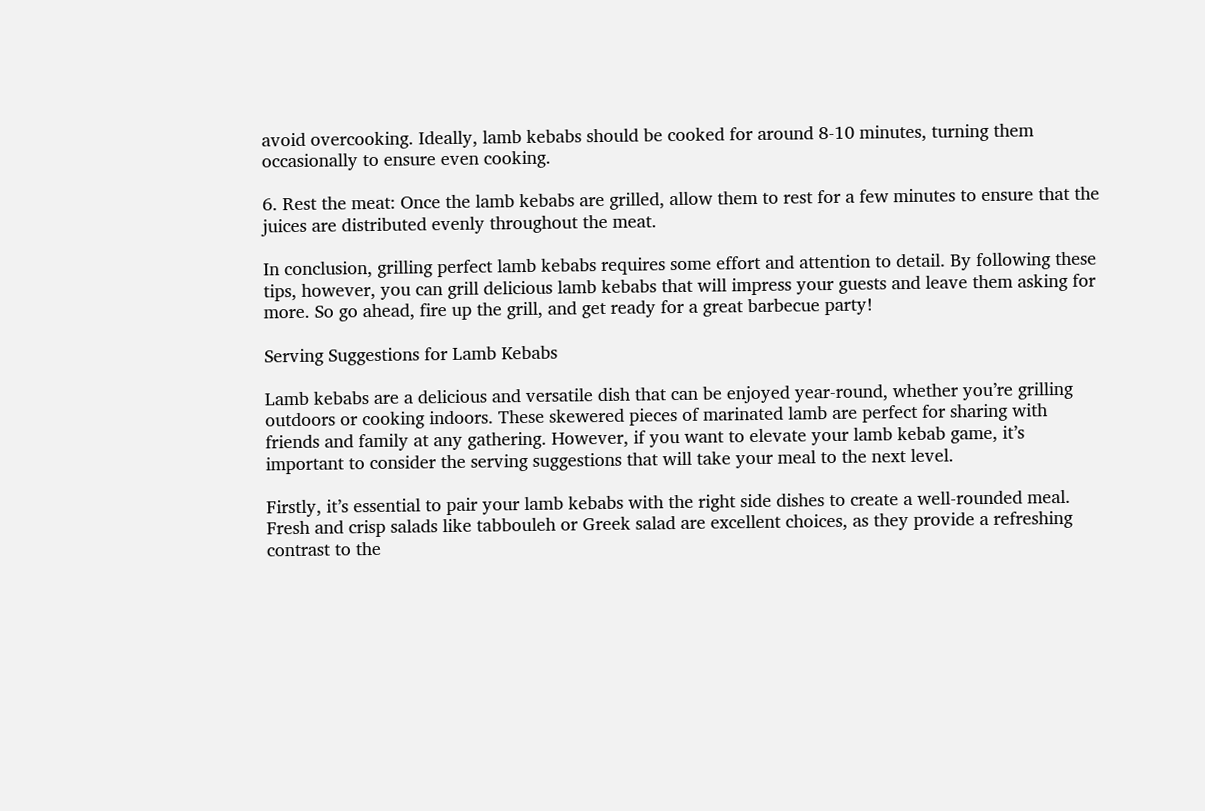avoid overcooking. Ideally, lamb kebabs should be cooked for around 8-10 minutes, turning them occasionally to ensure even cooking.

6. Rest the meat: Once the lamb kebabs are grilled, allow them to rest for a few minutes to ensure that the juices are distributed evenly throughout the meat.

In conclusion, grilling perfect lamb kebabs requires some effort and attention to detail. By following these tips, however, you can grill delicious lamb kebabs that will impress your guests and leave them asking for more. So go ahead, fire up the grill, and get ready for a great barbecue party!

Serving Suggestions for Lamb Kebabs

Lamb kebabs are a delicious and versatile dish that can be enjoyed year-round, whether you’re grilling outdoors or cooking indoors. These skewered pieces of marinated lamb are perfect for sharing with friends and family at any gathering. However, if you want to elevate your lamb kebab game, it’s important to consider the serving suggestions that will take your meal to the next level.

Firstly, it’s essential to pair your lamb kebabs with the right side dishes to create a well-rounded meal. Fresh and crisp salads like tabbouleh or Greek salad are excellent choices, as they provide a refreshing contrast to the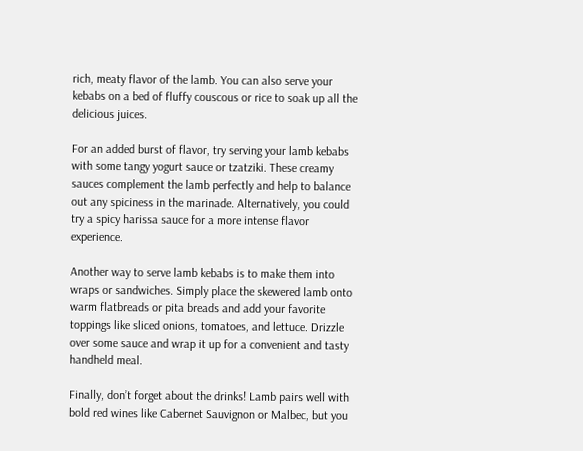rich, meaty flavor of the lamb. You can also serve your kebabs on a bed of fluffy couscous or rice to soak up all the delicious juices.

For an added burst of flavor, try serving your lamb kebabs with some tangy yogurt sauce or tzatziki. These creamy sauces complement the lamb perfectly and help to balance out any spiciness in the marinade. Alternatively, you could try a spicy harissa sauce for a more intense flavor experience.

Another way to serve lamb kebabs is to make them into wraps or sandwiches. Simply place the skewered lamb onto warm flatbreads or pita breads and add your favorite toppings like sliced onions, tomatoes, and lettuce. Drizzle over some sauce and wrap it up for a convenient and tasty handheld meal.

Finally, don’t forget about the drinks! Lamb pairs well with bold red wines like Cabernet Sauvignon or Malbec, but you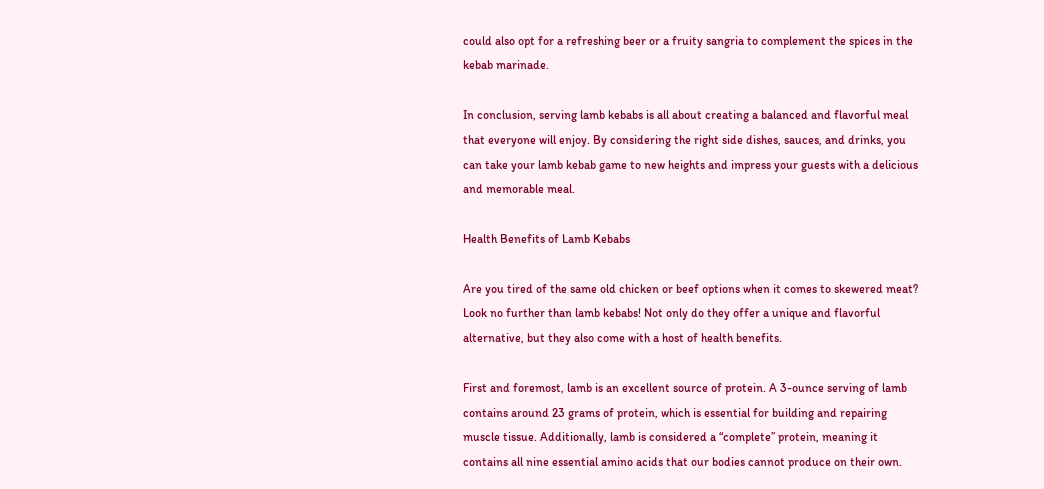could also opt for a refreshing beer or a fruity sangria to complement the spices in the kebab marinade.

In conclusion, serving lamb kebabs is all about creating a balanced and flavorful meal that everyone will enjoy. By considering the right side dishes, sauces, and drinks, you can take your lamb kebab game to new heights and impress your guests with a delicious and memorable meal.

Health Benefits of Lamb Kebabs

Are you tired of the same old chicken or beef options when it comes to skewered meat? Look no further than lamb kebabs! Not only do they offer a unique and flavorful alternative, but they also come with a host of health benefits.

First and foremost, lamb is an excellent source of protein. A 3-ounce serving of lamb contains around 23 grams of protein, which is essential for building and repairing muscle tissue. Additionally, lamb is considered a “complete” protein, meaning it contains all nine essential amino acids that our bodies cannot produce on their own.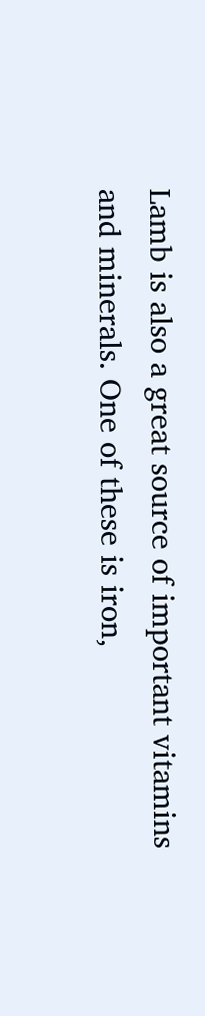Lamb is also a great source of important vitamins and minerals. One of these is iron,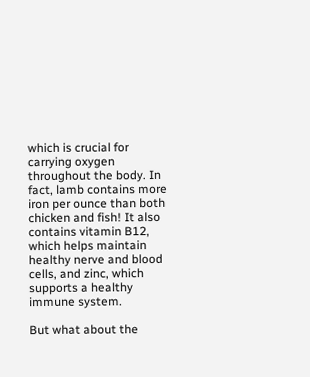which is crucial for carrying oxygen throughout the body. In fact, lamb contains more iron per ounce than both chicken and fish! It also contains vitamin B12, which helps maintain healthy nerve and blood cells, and zinc, which supports a healthy immune system.

But what about the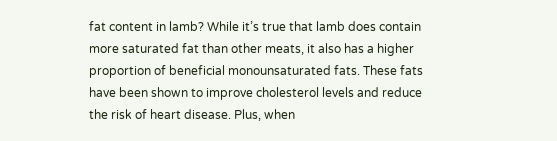fat content in lamb? While it’s true that lamb does contain more saturated fat than other meats, it also has a higher proportion of beneficial monounsaturated fats. These fats have been shown to improve cholesterol levels and reduce the risk of heart disease. Plus, when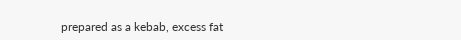prepared as a kebab, excess fat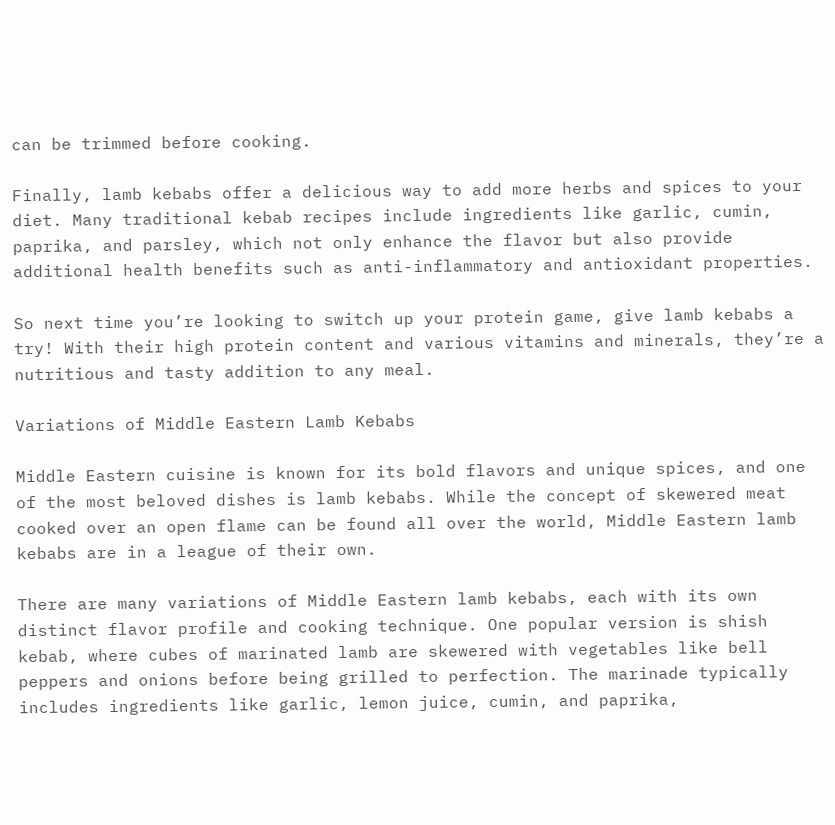can be trimmed before cooking.

Finally, lamb kebabs offer a delicious way to add more herbs and spices to your diet. Many traditional kebab recipes include ingredients like garlic, cumin, paprika, and parsley, which not only enhance the flavor but also provide additional health benefits such as anti-inflammatory and antioxidant properties.

So next time you’re looking to switch up your protein game, give lamb kebabs a try! With their high protein content and various vitamins and minerals, they’re a nutritious and tasty addition to any meal.

Variations of Middle Eastern Lamb Kebabs

Middle Eastern cuisine is known for its bold flavors and unique spices, and one of the most beloved dishes is lamb kebabs. While the concept of skewered meat cooked over an open flame can be found all over the world, Middle Eastern lamb kebabs are in a league of their own.

There are many variations of Middle Eastern lamb kebabs, each with its own distinct flavor profile and cooking technique. One popular version is shish kebab, where cubes of marinated lamb are skewered with vegetables like bell peppers and onions before being grilled to perfection. The marinade typically includes ingredients like garlic, lemon juice, cumin, and paprika,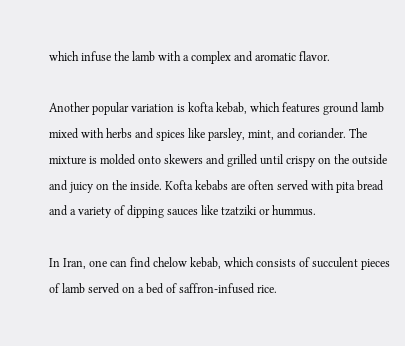which infuse the lamb with a complex and aromatic flavor.

Another popular variation is kofta kebab, which features ground lamb mixed with herbs and spices like parsley, mint, and coriander. The mixture is molded onto skewers and grilled until crispy on the outside and juicy on the inside. Kofta kebabs are often served with pita bread and a variety of dipping sauces like tzatziki or hummus.

In Iran, one can find chelow kebab, which consists of succulent pieces of lamb served on a bed of saffron-infused rice.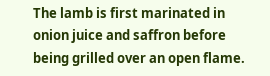The lamb is first marinated in onion juice and saffron before being grilled over an open flame.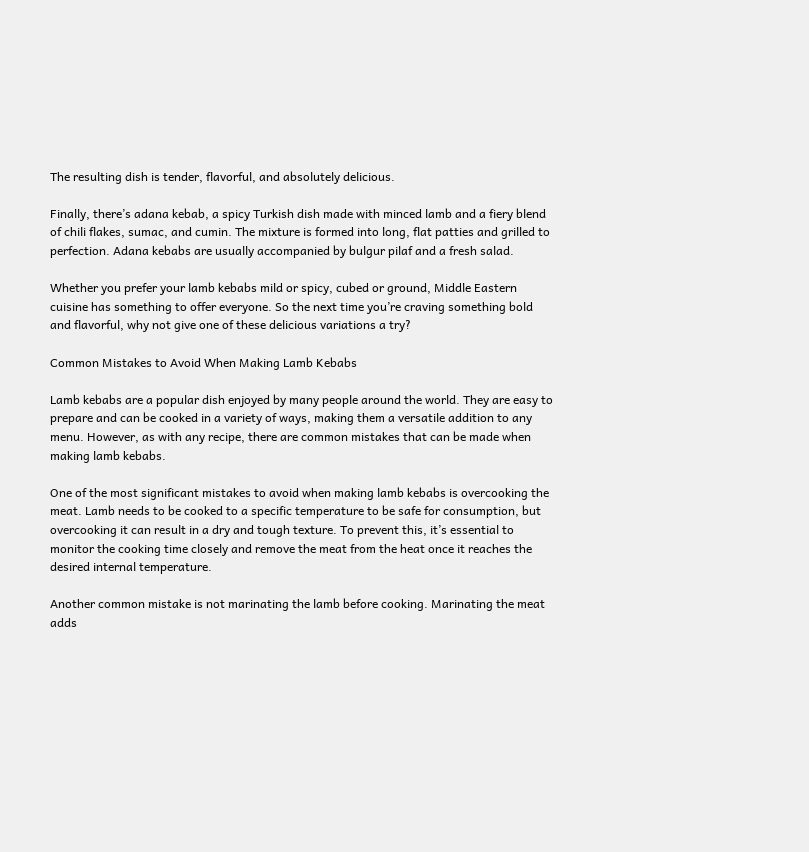The resulting dish is tender, flavorful, and absolutely delicious.

Finally, there’s adana kebab, a spicy Turkish dish made with minced lamb and a fiery blend of chili flakes, sumac, and cumin. The mixture is formed into long, flat patties and grilled to perfection. Adana kebabs are usually accompanied by bulgur pilaf and a fresh salad.

Whether you prefer your lamb kebabs mild or spicy, cubed or ground, Middle Eastern cuisine has something to offer everyone. So the next time you’re craving something bold and flavorful, why not give one of these delicious variations a try?

Common Mistakes to Avoid When Making Lamb Kebabs

Lamb kebabs are a popular dish enjoyed by many people around the world. They are easy to prepare and can be cooked in a variety of ways, making them a versatile addition to any menu. However, as with any recipe, there are common mistakes that can be made when making lamb kebabs.

One of the most significant mistakes to avoid when making lamb kebabs is overcooking the meat. Lamb needs to be cooked to a specific temperature to be safe for consumption, but overcooking it can result in a dry and tough texture. To prevent this, it’s essential to monitor the cooking time closely and remove the meat from the heat once it reaches the desired internal temperature.

Another common mistake is not marinating the lamb before cooking. Marinating the meat adds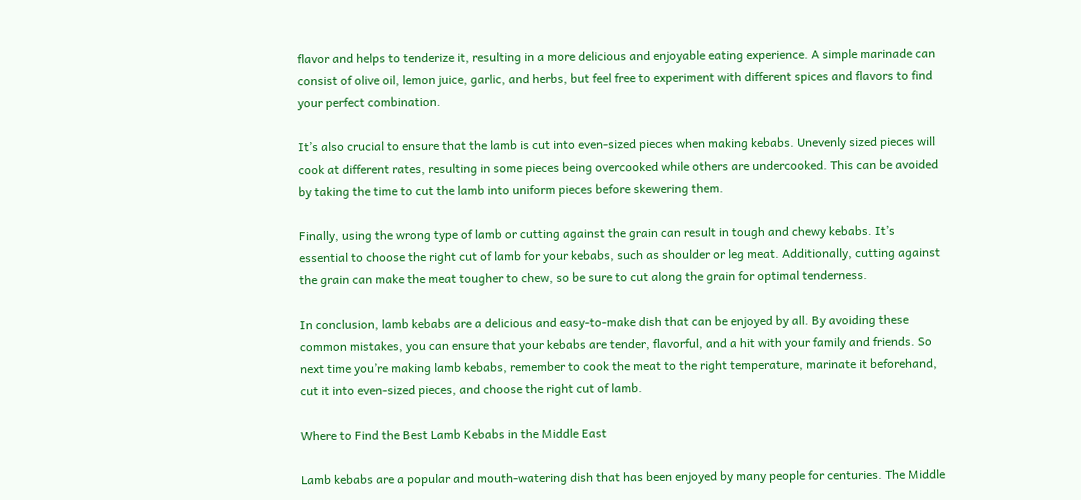flavor and helps to tenderize it, resulting in a more delicious and enjoyable eating experience. A simple marinade can consist of olive oil, lemon juice, garlic, and herbs, but feel free to experiment with different spices and flavors to find your perfect combination.

It’s also crucial to ensure that the lamb is cut into even-sized pieces when making kebabs. Unevenly sized pieces will cook at different rates, resulting in some pieces being overcooked while others are undercooked. This can be avoided by taking the time to cut the lamb into uniform pieces before skewering them.

Finally, using the wrong type of lamb or cutting against the grain can result in tough and chewy kebabs. It’s essential to choose the right cut of lamb for your kebabs, such as shoulder or leg meat. Additionally, cutting against the grain can make the meat tougher to chew, so be sure to cut along the grain for optimal tenderness.

In conclusion, lamb kebabs are a delicious and easy-to-make dish that can be enjoyed by all. By avoiding these common mistakes, you can ensure that your kebabs are tender, flavorful, and a hit with your family and friends. So next time you’re making lamb kebabs, remember to cook the meat to the right temperature, marinate it beforehand, cut it into even-sized pieces, and choose the right cut of lamb.

Where to Find the Best Lamb Kebabs in the Middle East

Lamb kebabs are a popular and mouth-watering dish that has been enjoyed by many people for centuries. The Middle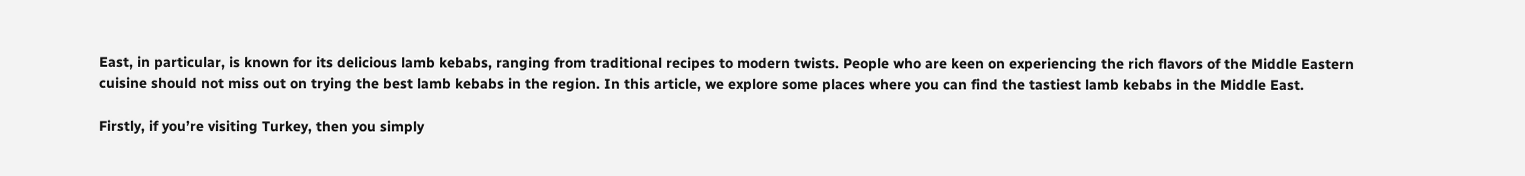East, in particular, is known for its delicious lamb kebabs, ranging from traditional recipes to modern twists. People who are keen on experiencing the rich flavors of the Middle Eastern cuisine should not miss out on trying the best lamb kebabs in the region. In this article, we explore some places where you can find the tastiest lamb kebabs in the Middle East.

Firstly, if you’re visiting Turkey, then you simply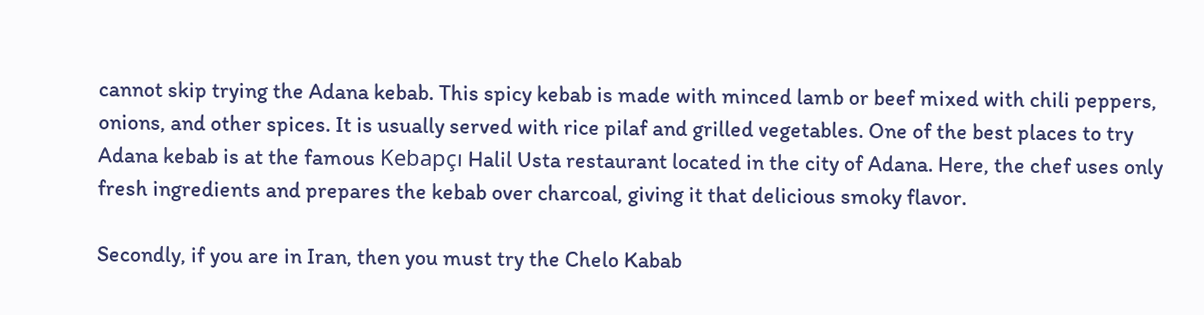cannot skip trying the Adana kebab. This spicy kebab is made with minced lamb or beef mixed with chili peppers, onions, and other spices. It is usually served with rice pilaf and grilled vegetables. One of the best places to try Adana kebab is at the famous Kebapçı Halil Usta restaurant located in the city of Adana. Here, the chef uses only fresh ingredients and prepares the kebab over charcoal, giving it that delicious smoky flavor.

Secondly, if you are in Iran, then you must try the Chelo Kabab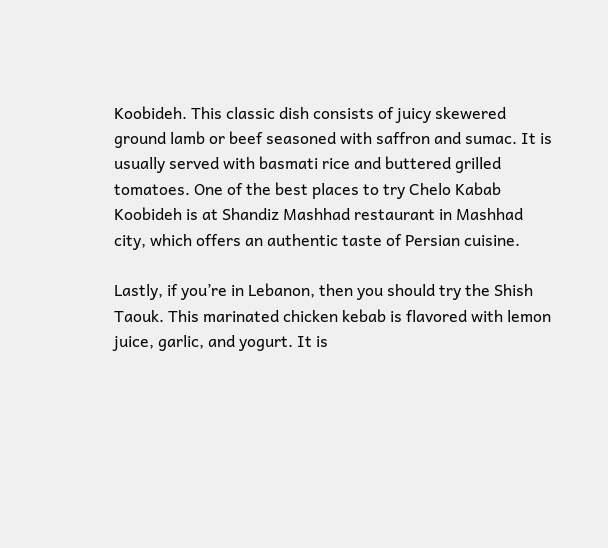Koobideh. This classic dish consists of juicy skewered ground lamb or beef seasoned with saffron and sumac. It is usually served with basmati rice and buttered grilled tomatoes. One of the best places to try Chelo Kabab Koobideh is at Shandiz Mashhad restaurant in Mashhad city, which offers an authentic taste of Persian cuisine.

Lastly, if you’re in Lebanon, then you should try the Shish Taouk. This marinated chicken kebab is flavored with lemon juice, garlic, and yogurt. It is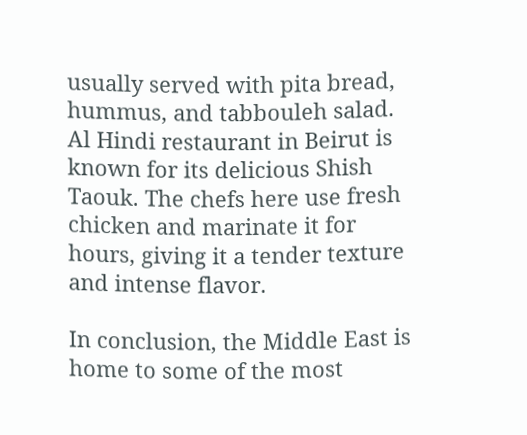usually served with pita bread, hummus, and tabbouleh salad. Al Hindi restaurant in Beirut is known for its delicious Shish Taouk. The chefs here use fresh chicken and marinate it for hours, giving it a tender texture and intense flavor.

In conclusion, the Middle East is home to some of the most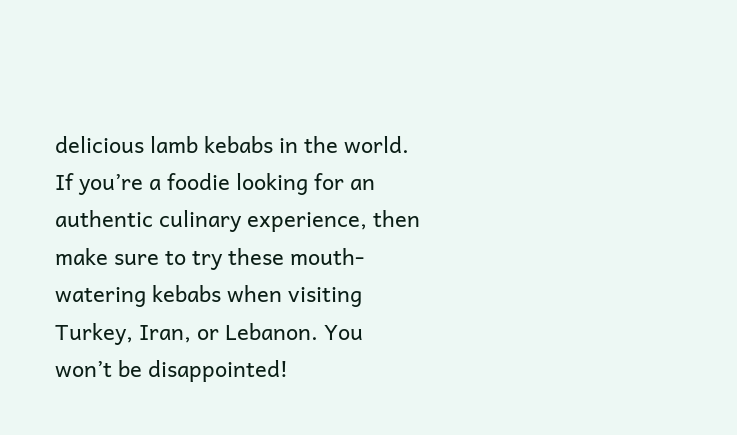delicious lamb kebabs in the world. If you’re a foodie looking for an authentic culinary experience, then make sure to try these mouth-watering kebabs when visiting Turkey, Iran, or Lebanon. You won’t be disappointed!